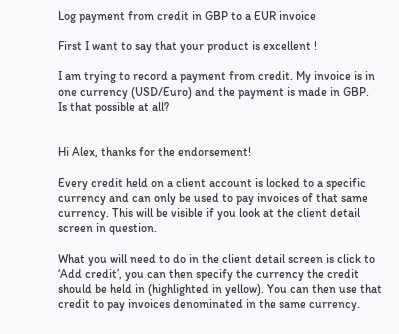Log payment from credit in GBP to a EUR invoice

First I want to say that your product is excellent !

I am trying to record a payment from credit. My invoice is in one currency (USD/Euro) and the payment is made in GBP.
Is that possible at all?


Hi Alex, thanks for the endorsement!

Every credit held on a client account is locked to a specific currency and can only be used to pay invoices of that same currency. This will be visible if you look at the client detail screen in question.

What you will need to do in the client detail screen is click to ‘Add credit’, you can then specify the currency the credit should be held in (highlighted in yellow). You can then use that credit to pay invoices denominated in the same currency.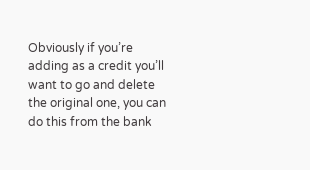Obviously if you’re adding as a credit you’ll want to go and delete the original one, you can do this from the bank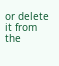or delete it from the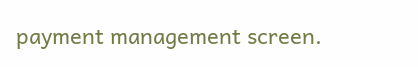payment management screen.